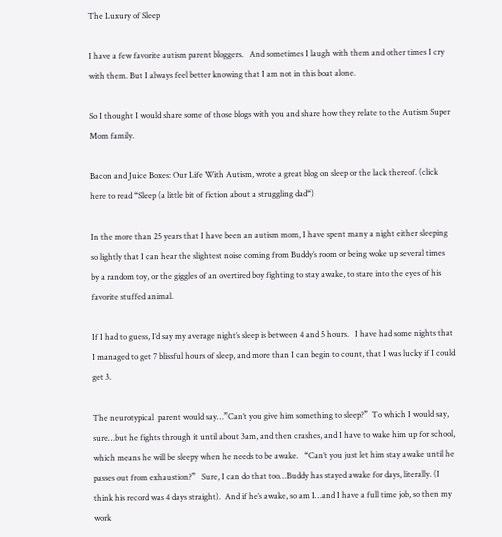The Luxury of Sleep

I have a few favorite autism parent bloggers.   And sometimes I laugh with them and other times I cry with them. But I always feel better knowing that I am not in this boat alone.

So I thought I would share some of those blogs with you and share how they relate to the Autism Super Mom family.

Bacon and Juice Boxes: Our Life With Autism, wrote a great blog on sleep or the lack thereof. (click here to read “Sleep (a little bit of fiction about a struggling dad“)

In the more than 25 years that I have been an autism mom, I have spent many a night either sleeping so lightly that I can hear the slightest noise coming from Buddy’s room or being woke up several times by a random toy, or the giggles of an overtired boy fighting to stay awake, to stare into the eyes of his favorite stuffed animal.

If I had to guess, I’d say my average night’s sleep is between 4 and 5 hours.   I have had some nights that I managed to get 7 blissful hours of sleep, and more than I can begin to count, that I was lucky if I could get 3.

The neurotypical  parent would say…”Can’t you give him something to sleep?”  To which I would say, sure…but he fights through it until about 3am, and then crashes, and I have to wake him up for school, which means he will be sleepy when he needs to be awake.   “Can’t you just let him stay awake until he passes out from exhaustion?”   Sure, I can do that too…Buddy has stayed awake for days, literally. (I think his record was 4 days straight).  And if he’s awake, so am I…and I have a full time job, so then my work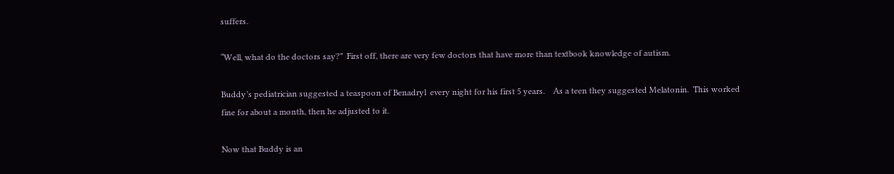suffers.

“Well, what do the doctors say?”  First off, there are very few doctors that have more than textbook knowledge of autism.

Buddy’s pediatrician suggested a teaspoon of Benadryl  every night for his first 5 years.    As a teen they suggested Melatonin.  This worked fine for about a month, then he adjusted to it.

Now that Buddy is an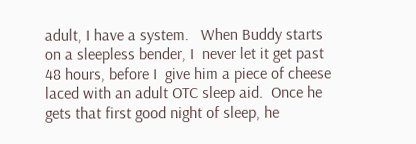adult, I have a system.   When Buddy starts on a sleepless bender, I  never let it get past 48 hours, before I  give him a piece of cheese laced with an adult OTC sleep aid.  Once he gets that first good night of sleep, he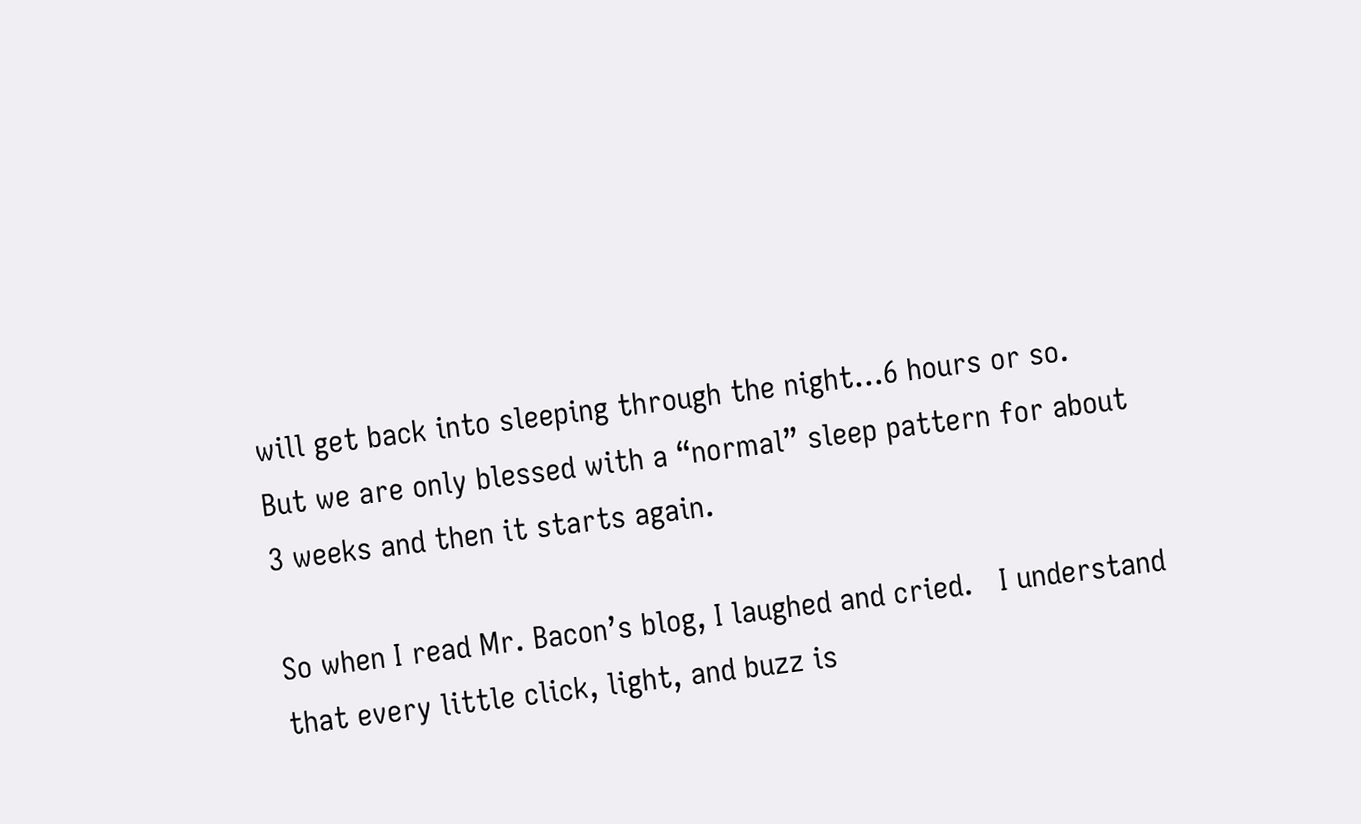will get back into sleeping through the night…6 hours or so.    But we are only blessed with a “normal” sleep pattern for about 3 weeks and then it starts again.

So when I read Mr. Bacon’s blog, I laughed and cried.   I understand that every little click, light, and buzz is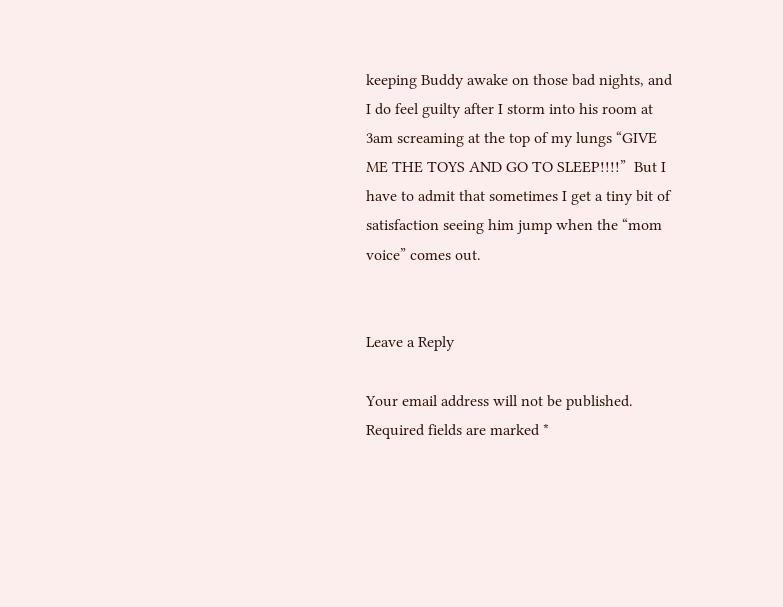keeping Buddy awake on those bad nights, and I do feel guilty after I storm into his room at 3am screaming at the top of my lungs “GIVE ME THE TOYS AND GO TO SLEEP!!!!”  But I have to admit that sometimes I get a tiny bit of satisfaction seeing him jump when the “mom voice” comes out.


Leave a Reply

Your email address will not be published. Required fields are marked *